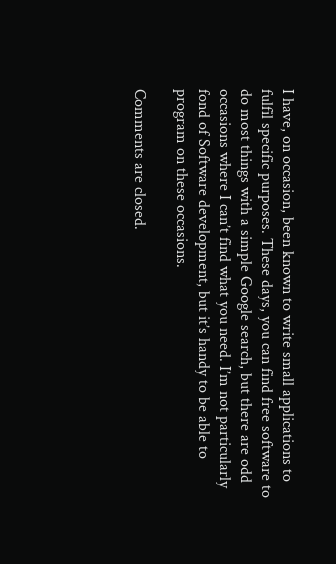I have, on occasion, been known to write small applications to fulfil specific purposes. These days, you can find free software to do most things with a simple Google search, but there are odd occasions where I can’t find what you need. I’m not particularly fond of Software development, but it’s handy to be able to program on these occasions.

Comments are closed.